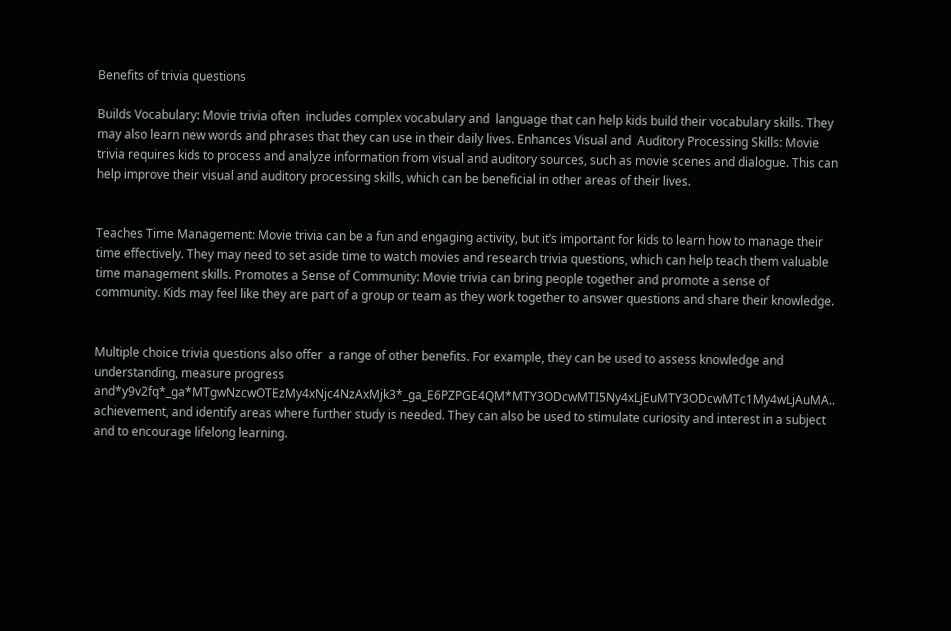Benefits of trivia questions

Builds Vocabulary: Movie trivia often  includes complex vocabulary and  language that can help kids build their vocabulary skills. They may also learn new words and phrases that they can use in their daily lives. Enhances Visual and  Auditory Processing Skills: Movie trivia requires kids to process and analyze information from visual and auditory sources, such as movie scenes and dialogue. This can help improve their visual and auditory processing skills, which can be beneficial in other areas of their lives.


Teaches Time Management: Movie trivia can be a fun and engaging activity, but it’s important for kids to learn how to manage their time effectively. They may need to set aside time to watch movies and research trivia questions, which can help teach them valuable  time management skills. Promotes a Sense of Community: Movie trivia can bring people together and promote a sense of community. Kids may feel like they are part of a group or team as they work together to answer questions and share their knowledge.


Multiple choice trivia questions also offer  a range of other benefits. For example, they can be used to assess knowledge and understanding, measure progress and*y9v2fq*_ga*MTgwNzcwOTEzMy4xNjc4NzAxMjk3*_ga_E6PZPGE4QM*MTY3ODcwMTI5Ny4xLjEuMTY3ODcwMTc1My4wLjAuMA.. achievement, and identify areas where further study is needed. They can also be used to stimulate curiosity and interest in a subject and to encourage lifelong learning.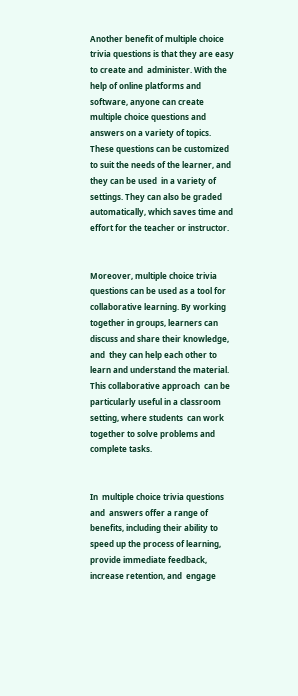Another benefit of multiple choice trivia questions is that they are easy to create and  administer. With the help of online platforms and  software, anyone can create multiple choice questions and answers on a variety of topics. These questions can be customized to suit the needs of the learner, and they can be used  in a variety of settings. They can also be graded automatically, which saves time and effort for the teacher or instructor.


Moreover, multiple choice trivia questions can be used as a tool for collaborative learning. By working together in groups, learners can discuss and share their knowledge, and  they can help each other to learn and understand the material. This collaborative approach  can be particularly useful in a classroom setting, where students  can work together to solve problems and complete tasks.


In  multiple choice trivia questions and  answers offer a range of benefits, including their ability to speed up the process of learning, provide immediate feedback, increase retention, and  engage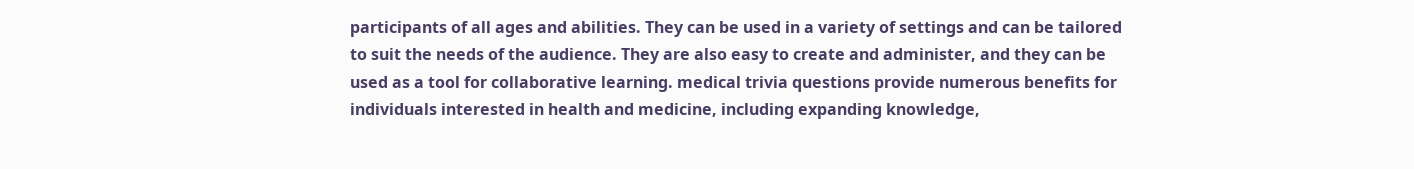participants of all ages and abilities. They can be used in a variety of settings and can be tailored to suit the needs of the audience. They are also easy to create and administer, and they can be used as a tool for collaborative learning. medical trivia questions provide numerous benefits for individuals interested in health and medicine, including expanding knowledge,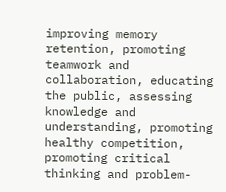improving memory retention, promoting teamwork and collaboration, educating the public, assessing knowledge and understanding, promoting healthy competition, promoting critical thinking and problem-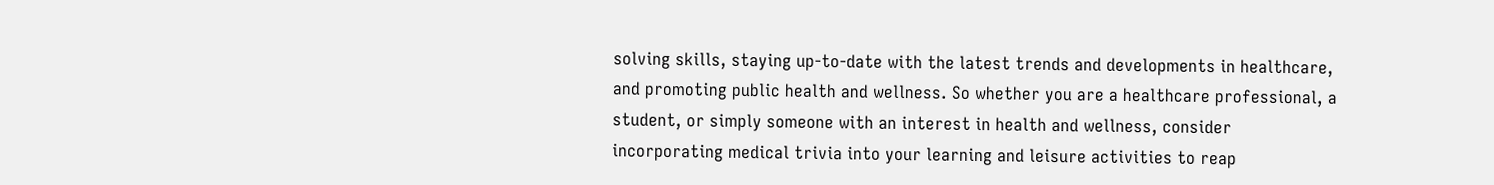solving skills, staying up-to-date with the latest trends and developments in healthcare, and promoting public health and wellness. So whether you are a healthcare professional, a student, or simply someone with an interest in health and wellness, consider incorporating medical trivia into your learning and leisure activities to reap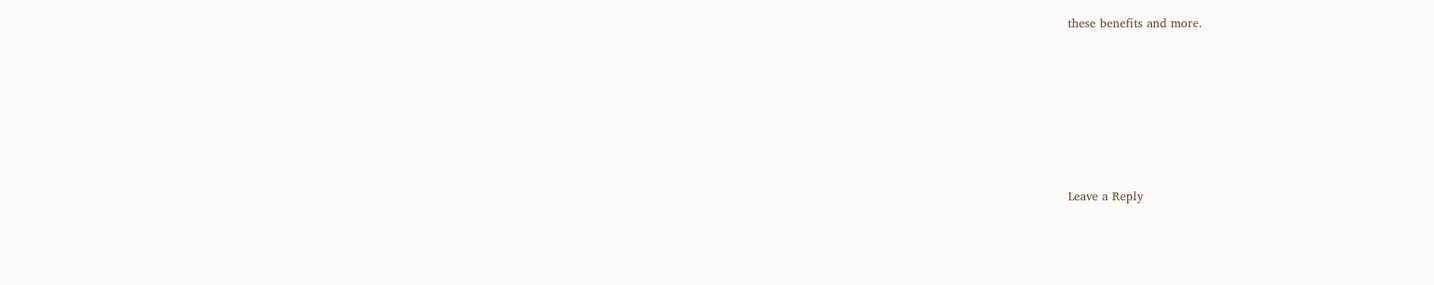these benefits and more.






Leave a Reply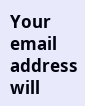Your email address will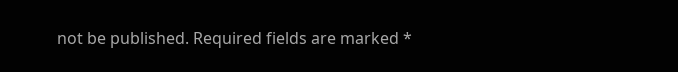not be published. Required fields are marked *